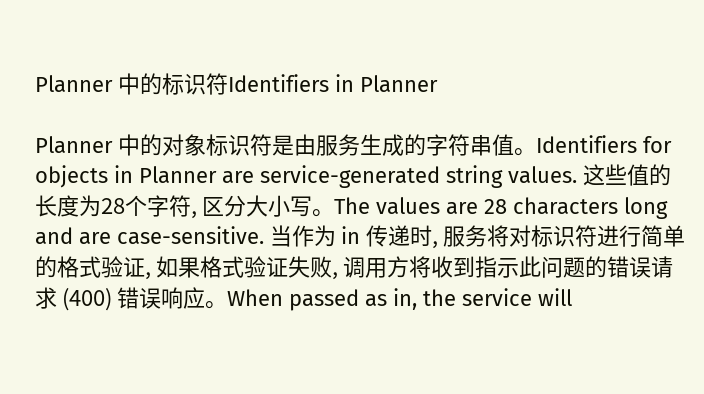Planner 中的标识符Identifiers in Planner

Planner 中的对象标识符是由服务生成的字符串值。Identifiers for objects in Planner are service-generated string values. 这些值的长度为28个字符, 区分大小写。The values are 28 characters long and are case-sensitive. 当作为 in 传递时, 服务将对标识符进行简单的格式验证, 如果格式验证失败, 调用方将收到指示此问题的错误请求 (400) 错误响应。When passed as in, the service will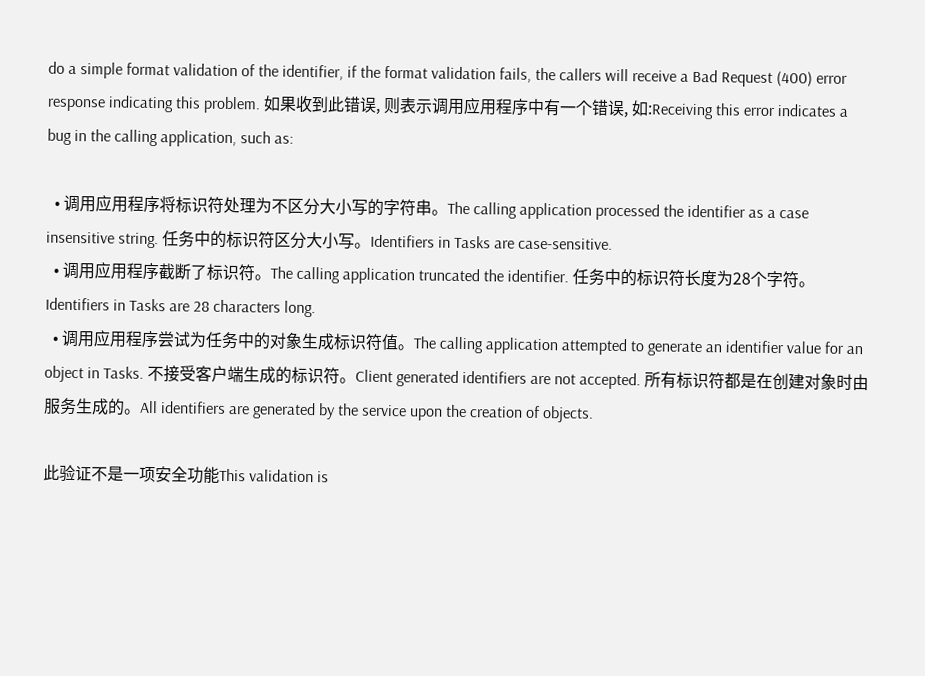do a simple format validation of the identifier, if the format validation fails, the callers will receive a Bad Request (400) error response indicating this problem. 如果收到此错误, 则表示调用应用程序中有一个错误, 如:Receiving this error indicates a bug in the calling application, such as:

  • 调用应用程序将标识符处理为不区分大小写的字符串。The calling application processed the identifier as a case insensitive string. 任务中的标识符区分大小写。Identifiers in Tasks are case-sensitive.
  • 调用应用程序截断了标识符。The calling application truncated the identifier. 任务中的标识符长度为28个字符。Identifiers in Tasks are 28 characters long.
  • 调用应用程序尝试为任务中的对象生成标识符值。The calling application attempted to generate an identifier value for an object in Tasks. 不接受客户端生成的标识符。Client generated identifiers are not accepted. 所有标识符都是在创建对象时由服务生成的。All identifiers are generated by the service upon the creation of objects.

此验证不是一项安全功能This validation is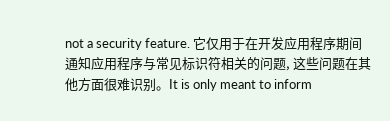not a security feature. 它仅用于在开发应用程序期间通知应用程序与常见标识符相关的问题, 这些问题在其他方面很难识别。It is only meant to inform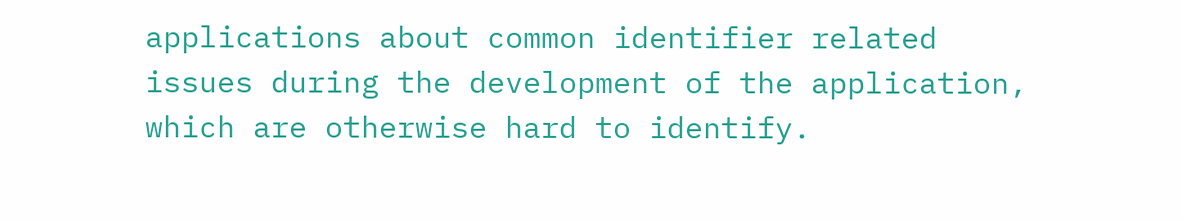applications about common identifier related issues during the development of the application, which are otherwise hard to identify.